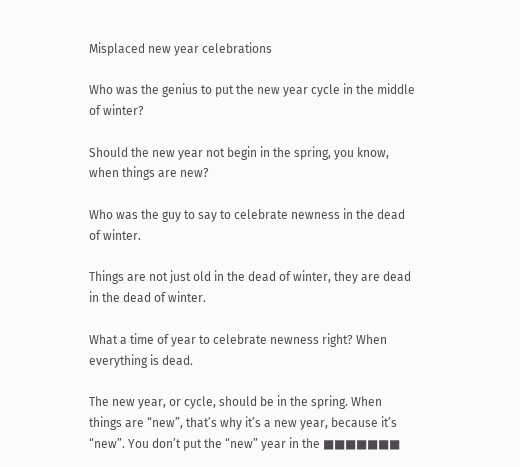Misplaced new year celebrations

Who was the genius to put the new year cycle in the middle of winter?

Should the new year not begin in the spring, you know, when things are new?

Who was the guy to say to celebrate newness in the dead of winter.

Things are not just old in the dead of winter, they are dead in the dead of winter.

What a time of year to celebrate newness right? When everything is dead.

The new year, or cycle, should be in the spring. When things are “new”, that’s why it’s a new year, because it’s “new”. You don’t put the “new” year in the ■■■■■■■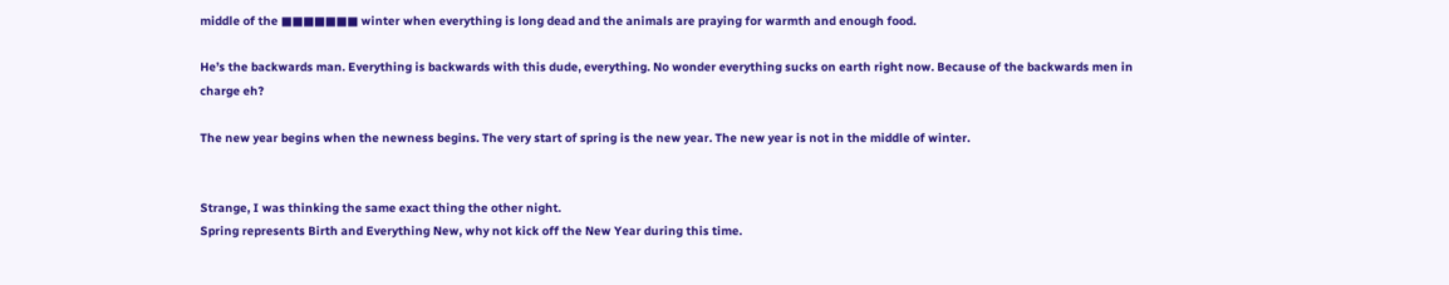middle of the ■■■■■■■ winter when everything is long dead and the animals are praying for warmth and enough food.

He’s the backwards man. Everything is backwards with this dude, everything. No wonder everything sucks on earth right now. Because of the backwards men in charge eh?

The new year begins when the newness begins. The very start of spring is the new year. The new year is not in the middle of winter.


Strange, I was thinking the same exact thing the other night.
Spring represents Birth and Everything New, why not kick off the New Year during this time.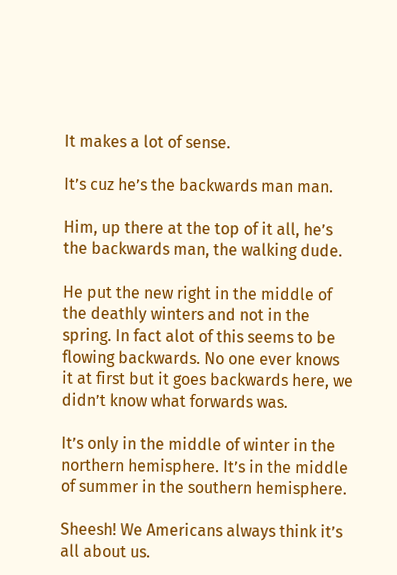It makes a lot of sense.

It’s cuz he’s the backwards man man.

Him, up there at the top of it all, he’s the backwards man, the walking dude.

He put the new right in the middle of the deathly winters and not in the spring. In fact alot of this seems to be flowing backwards. No one ever knows it at first but it goes backwards here, we didn’t know what forwards was.

It’s only in the middle of winter in the northern hemisphere. It’s in the middle of summer in the southern hemisphere.

Sheesh! We Americans always think it’s all about us.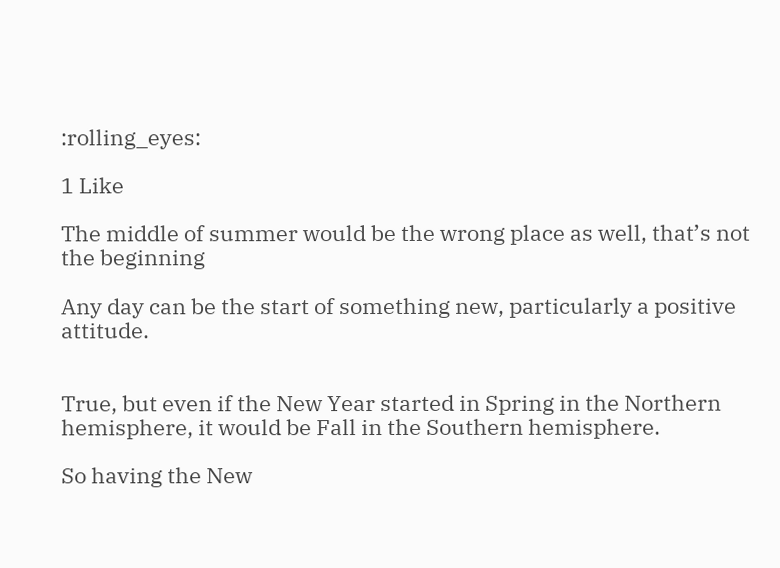:rolling_eyes:

1 Like

The middle of summer would be the wrong place as well, that’s not the beginning

Any day can be the start of something new, particularly a positive attitude.


True, but even if the New Year started in Spring in the Northern hemisphere, it would be Fall in the Southern hemisphere.

So having the New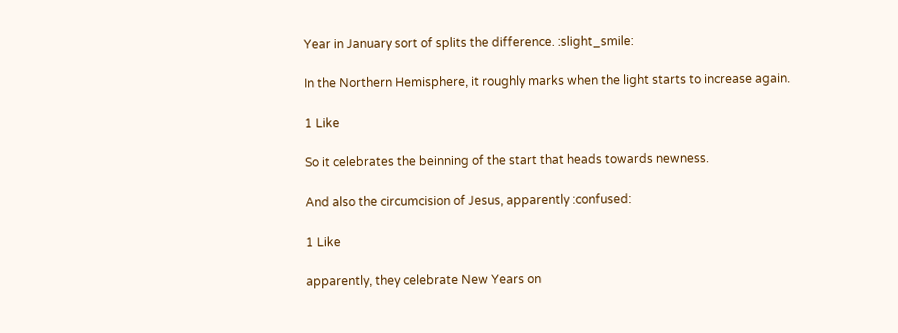Year in January sort of splits the difference. :slight_smile:

In the Northern Hemisphere, it roughly marks when the light starts to increase again.

1 Like

So it celebrates the beinning of the start that heads towards newness.

And also the circumcision of Jesus, apparently :confused:

1 Like

apparently, they celebrate New Years on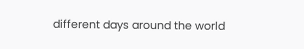different days around the world